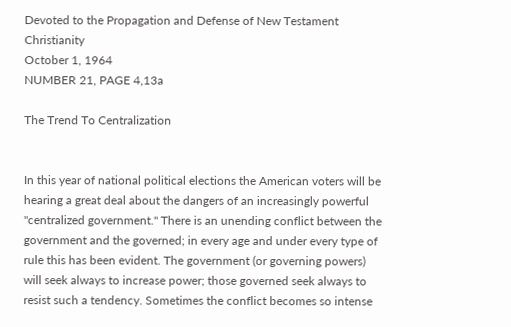Devoted to the Propagation and Defense of New Testament Christianity
October 1, 1964
NUMBER 21, PAGE 4,13a

The Trend To Centralization


In this year of national political elections the American voters will be hearing a great deal about the dangers of an increasingly powerful "centralized government." There is an unending conflict between the government and the governed; in every age and under every type of rule this has been evident. The government (or governing powers) will seek always to increase power; those governed seek always to resist such a tendency. Sometimes the conflict becomes so intense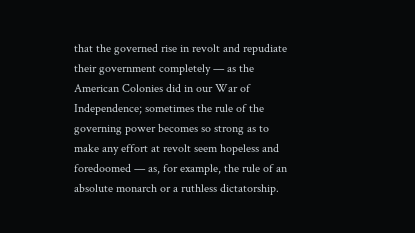that the governed rise in revolt and repudiate their government completely — as the American Colonies did in our War of Independence; sometimes the rule of the governing power becomes so strong as to make any effort at revolt seem hopeless and foredoomed — as, for example, the rule of an absolute monarch or a ruthless dictatorship.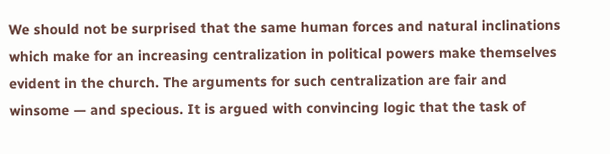We should not be surprised that the same human forces and natural inclinations which make for an increasing centralization in political powers make themselves evident in the church. The arguments for such centralization are fair and winsome — and specious. It is argued with convincing logic that the task of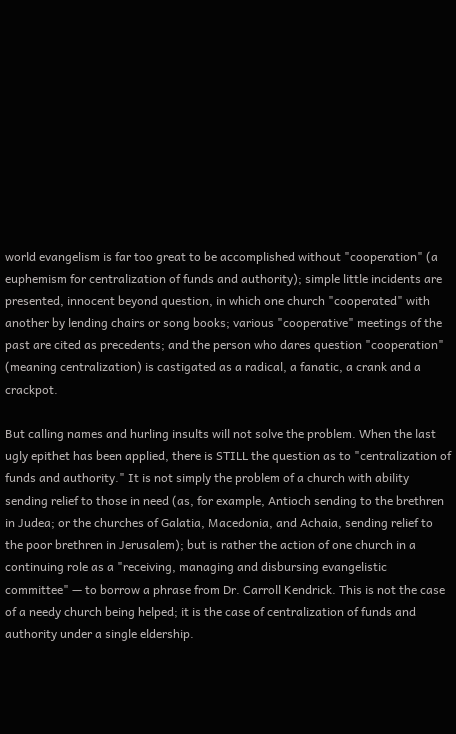world evangelism is far too great to be accomplished without "cooperation" (a euphemism for centralization of funds and authority); simple little incidents are presented, innocent beyond question, in which one church "cooperated" with another by lending chairs or song books; various "cooperative" meetings of the past are cited as precedents; and the person who dares question "cooperation" (meaning centralization) is castigated as a radical, a fanatic, a crank and a crackpot.

But calling names and hurling insults will not solve the problem. When the last ugly epithet has been applied, there is STILL the question as to "centralization of funds and authority." It is not simply the problem of a church with ability sending relief to those in need (as, for example, Antioch sending to the brethren in Judea; or the churches of Galatia, Macedonia, and Achaia, sending relief to the poor brethren in Jerusalem); but is rather the action of one church in a continuing role as a "receiving, managing and disbursing evangelistic committee" — to borrow a phrase from Dr. Carroll Kendrick. This is not the case of a needy church being helped; it is the case of centralization of funds and authority under a single eldership.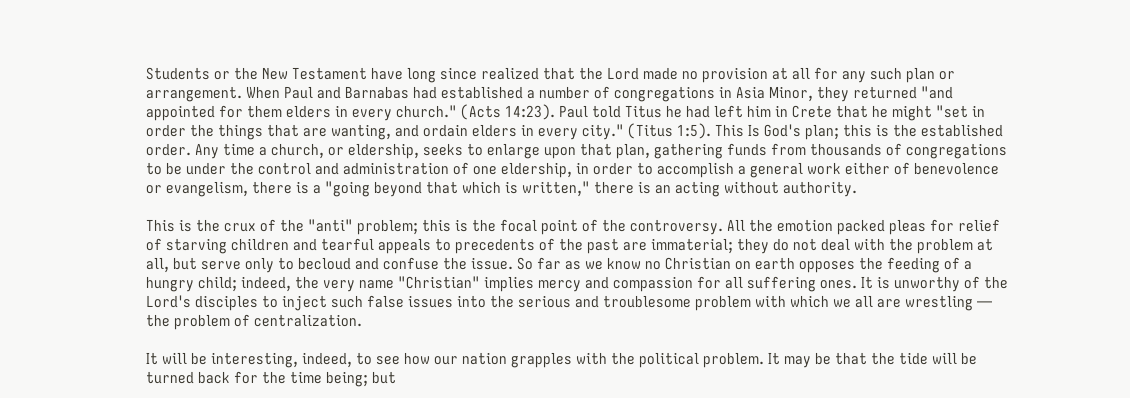Students or the New Testament have long since realized that the Lord made no provision at all for any such plan or arrangement. When Paul and Barnabas had established a number of congregations in Asia Minor, they returned "and appointed for them elders in every church." (Acts 14:23). Paul told Titus he had left him in Crete that he might "set in order the things that are wanting, and ordain elders in every city." (Titus 1:5). This Is God's plan; this is the established order. Any time a church, or eldership, seeks to enlarge upon that plan, gathering funds from thousands of congregations to be under the control and administration of one eldership, in order to accomplish a general work either of benevolence or evangelism, there is a "going beyond that which is written," there is an acting without authority.

This is the crux of the "anti" problem; this is the focal point of the controversy. All the emotion packed pleas for relief of starving children and tearful appeals to precedents of the past are immaterial; they do not deal with the problem at all, but serve only to becloud and confuse the issue. So far as we know no Christian on earth opposes the feeding of a hungry child; indeed, the very name "Christian" implies mercy and compassion for all suffering ones. It is unworthy of the Lord's disciples to inject such false issues into the serious and troublesome problem with which we all are wrestling — the problem of centralization.

It will be interesting, indeed, to see how our nation grapples with the political problem. It may be that the tide will be turned back for the time being; but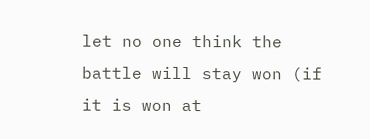let no one think the battle will stay won (if it is won at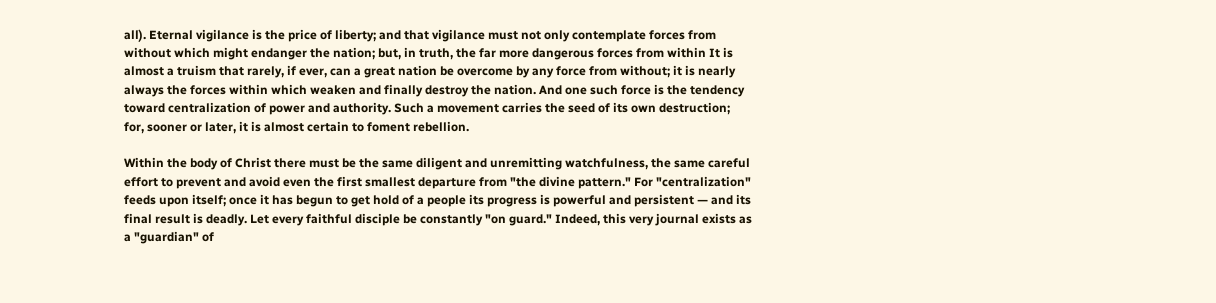all). Eternal vigilance is the price of liberty; and that vigilance must not only contemplate forces from without which might endanger the nation; but, in truth, the far more dangerous forces from within It is almost a truism that rarely, if ever, can a great nation be overcome by any force from without; it is nearly always the forces within which weaken and finally destroy the nation. And one such force is the tendency toward centralization of power and authority. Such a movement carries the seed of its own destruction; for, sooner or later, it is almost certain to foment rebellion.

Within the body of Christ there must be the same diligent and unremitting watchfulness, the same careful effort to prevent and avoid even the first smallest departure from "the divine pattern." For "centralization" feeds upon itself; once it has begun to get hold of a people its progress is powerful and persistent — and its final result is deadly. Let every faithful disciple be constantly "on guard." Indeed, this very journal exists as a "guardian" of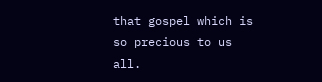that gospel which is so precious to us all.